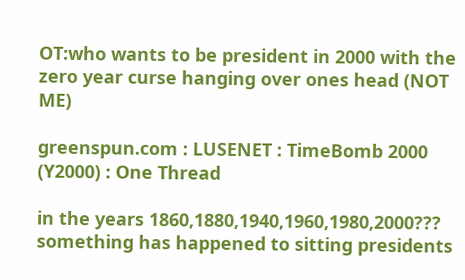OT:who wants to be president in 2000 with the zero year curse hanging over ones head (NOT ME)

greenspun.com : LUSENET : TimeBomb 2000 (Y2000) : One Thread

in the years 1860,1880,1940,1960,1980,2000??? something has happened to sitting presidents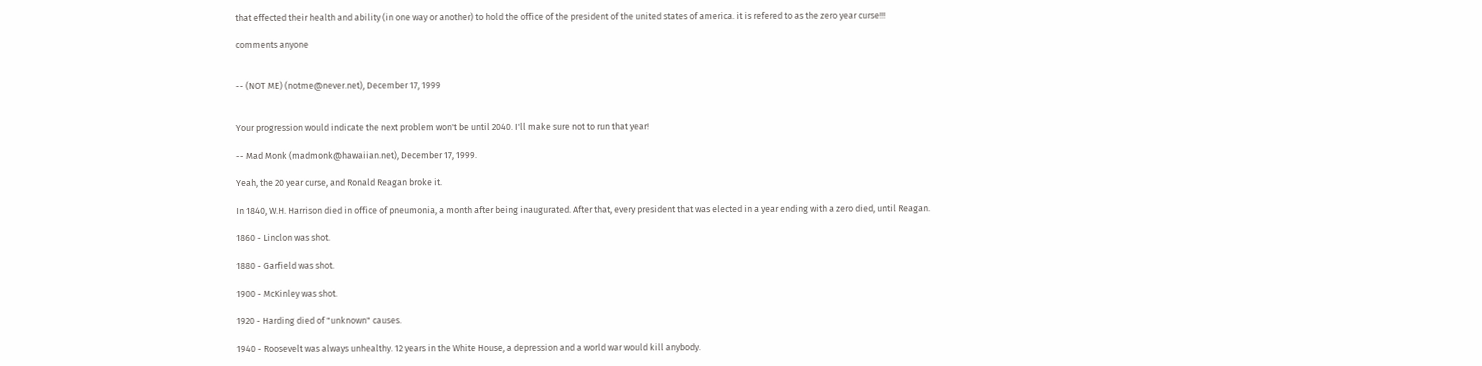that effected their health and ability (in one way or another) to hold the office of the president of the united states of america. it is refered to as the zero year curse!!!

comments anyone


-- (NOT ME) (notme@never.net), December 17, 1999


Your progression would indicate the next problem won't be until 2040. I'll make sure not to run that year!

-- Mad Monk (madmonk@hawaiian.net), December 17, 1999.

Yeah, the 20 year curse, and Ronald Reagan broke it.

In 1840, W.H. Harrison died in office of pneumonia, a month after being inaugurated. After that, every president that was elected in a year ending with a zero died, until Reagan.

1860 - Linclon was shot.

1880 - Garfield was shot.

1900 - McKinley was shot.

1920 - Harding died of "unknown" causes.

1940 - Roosevelt was always unhealthy. 12 years in the White House, a depression and a world war would kill anybody.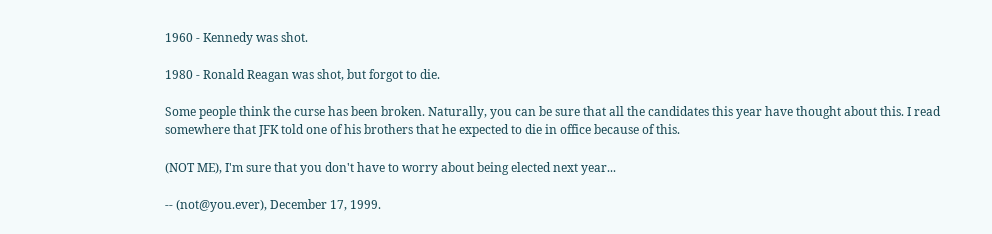1960 - Kennedy was shot.

1980 - Ronald Reagan was shot, but forgot to die.

Some people think the curse has been broken. Naturally, you can be sure that all the candidates this year have thought about this. I read somewhere that JFK told one of his brothers that he expected to die in office because of this.

(NOT ME), I'm sure that you don't have to worry about being elected next year...

-- (not@you.ever), December 17, 1999.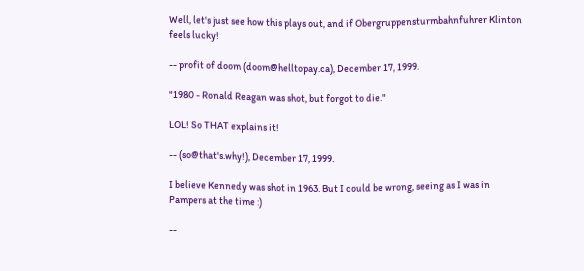Well, let's just see how this plays out, and if Obergruppensturmbahnfuhrer Klinton feels lucky!

-- profit of doom (doom@helltopay.ca), December 17, 1999.

"1980 - Ronald Reagan was shot, but forgot to die."

LOL! So THAT explains it!

-- (so@that's.why!), December 17, 1999.

I believe Kennedy was shot in 1963. But I could be wrong, seeing as I was in Pampers at the time :)

--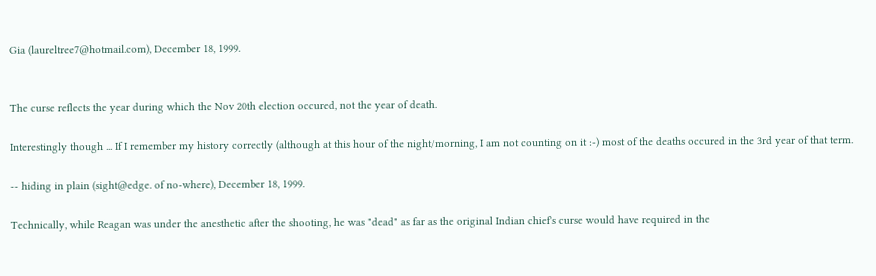Gia (laureltree7@hotmail.com), December 18, 1999.


The curse reflects the year during which the Nov 20th election occured, not the year of death.

Interestingly though ... If I remember my history correctly (although at this hour of the night/morning, I am not counting on it :-) most of the deaths occured in the 3rd year of that term.

-- hiding in plain (sight@edge. of no-where), December 18, 1999.

Technically, while Reagan was under the anesthetic after the shooting, he was "dead" as far as the original Indian chief's curse would have required in the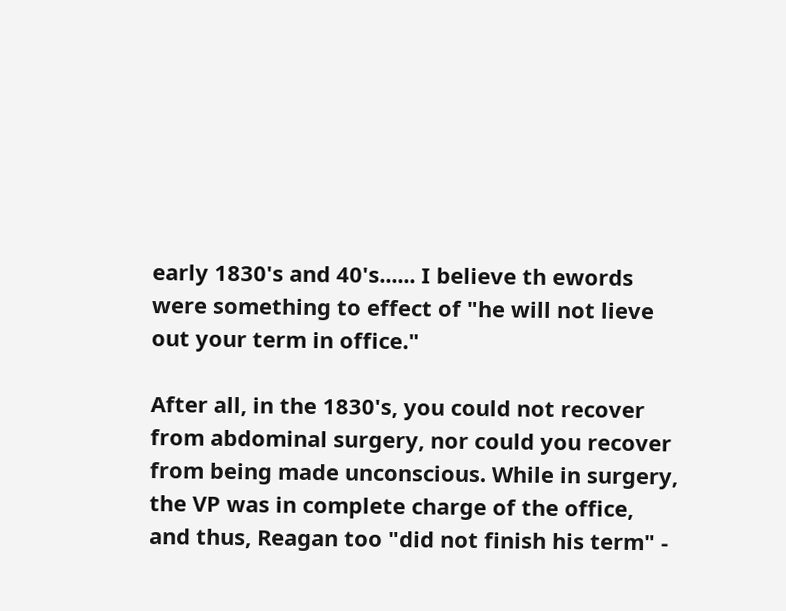early 1830's and 40's...... I believe th ewords were something to effect of "he will not lieve out your term in office."

After all, in the 1830's, you could not recover from abdominal surgery, nor could you recover from being made unconscious. While in surgery, the VP was in complete charge of the office, and thus, Reagan too "did not finish his term" -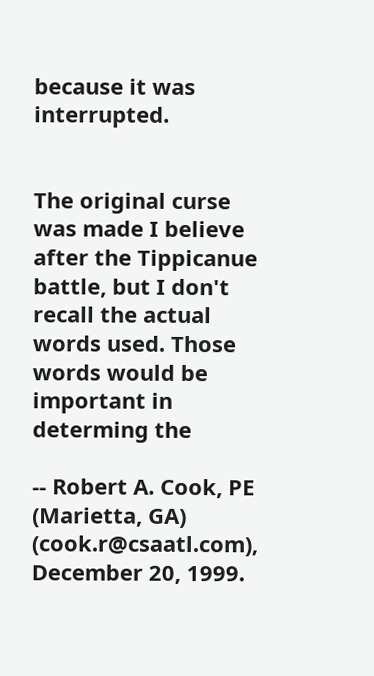because it was interrupted.


The original curse was made I believe after the Tippicanue battle, but I don't recall the actual words used. Those words would be important in determing the

-- Robert A. Cook, PE (Marietta, GA) (cook.r@csaatl.com), December 20, 1999.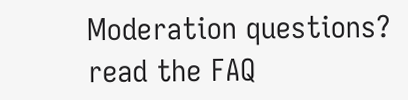Moderation questions? read the FAQ